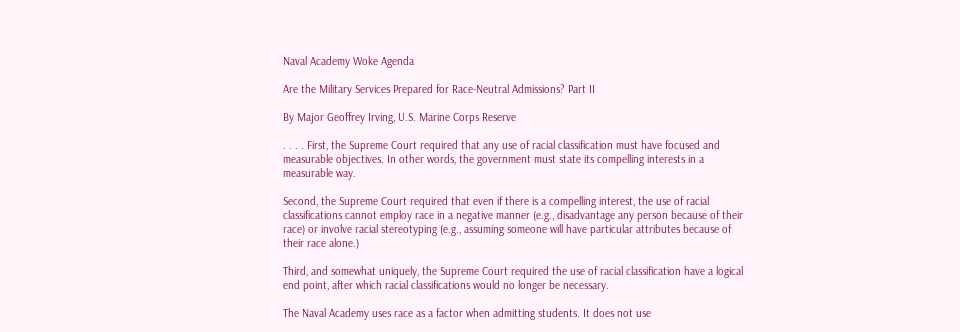Naval Academy Woke Agenda

Are the Military Services Prepared for Race-Neutral Admissions? Part II

By Major Geoffrey Irving, U.S. Marine Corps Reserve

. . . . First, the Supreme Court required that any use of racial classification must have focused and measurable objectives. In other words, the government must state its compelling interests in a measurable way.

Second, the Supreme Court required that even if there is a compelling interest, the use of racial classifications cannot employ race in a negative manner (e.g., disadvantage any person because of their race) or involve racial stereotyping (e.g., assuming someone will have particular attributes because of their race alone.)

Third, and somewhat uniquely, the Supreme Court required the use of racial classification have a logical end point, after which racial classifications would no longer be necessary.

The Naval Academy uses race as a factor when admitting students. It does not use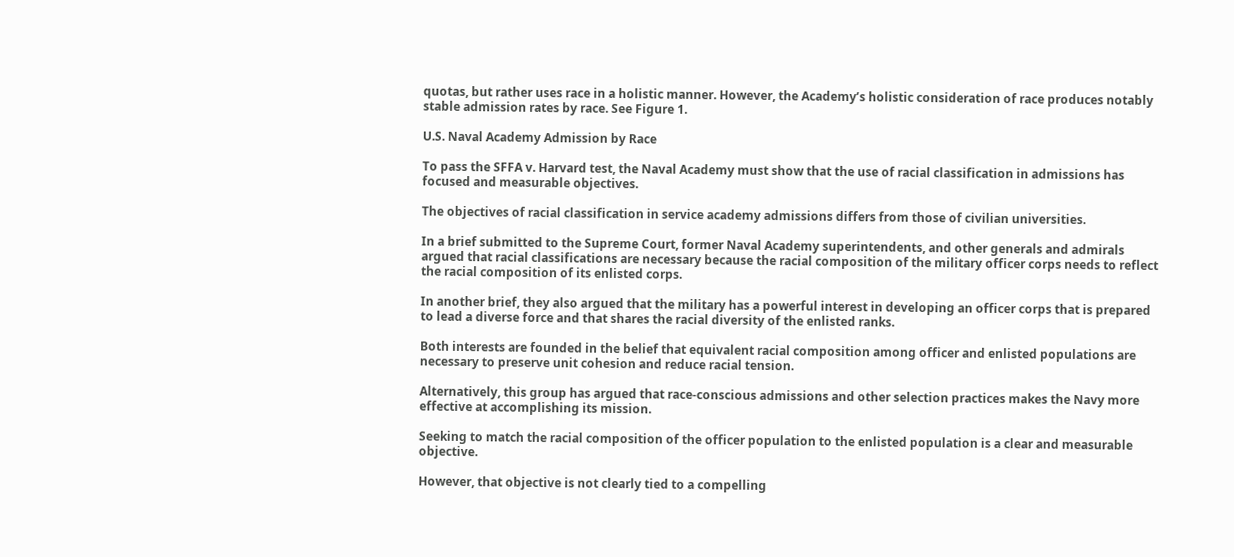quotas, but rather uses race in a holistic manner. However, the Academy’s holistic consideration of race produces notably stable admission rates by race. See Figure 1.

U.S. Naval Academy Admission by Race

To pass the SFFA v. Harvard test, the Naval Academy must show that the use of racial classification in admissions has focused and measurable objectives.

The objectives of racial classification in service academy admissions differs from those of civilian universities.

In a brief submitted to the Supreme Court, former Naval Academy superintendents, and other generals and admirals argued that racial classifications are necessary because the racial composition of the military officer corps needs to reflect the racial composition of its enlisted corps.

In another brief, they also argued that the military has a powerful interest in developing an officer corps that is prepared to lead a diverse force and that shares the racial diversity of the enlisted ranks.

Both interests are founded in the belief that equivalent racial composition among officer and enlisted populations are necessary to preserve unit cohesion and reduce racial tension.

Alternatively, this group has argued that race-conscious admissions and other selection practices makes the Navy more effective at accomplishing its mission.

Seeking to match the racial composition of the officer population to the enlisted population is a clear and measurable objective.

However, that objective is not clearly tied to a compelling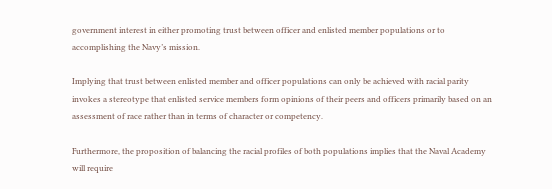government interest in either promoting trust between officer and enlisted member populations or to accomplishing the Navy’s mission.

Implying that trust between enlisted member and officer populations can only be achieved with racial parity invokes a stereotype that enlisted service members form opinions of their peers and officers primarily based on an assessment of race rather than in terms of character or competency.

Furthermore, the proposition of balancing the racial profiles of both populations implies that the Naval Academy will require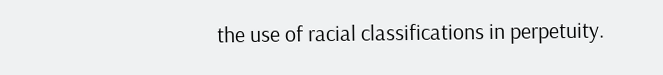the use of racial classifications in perpetuity.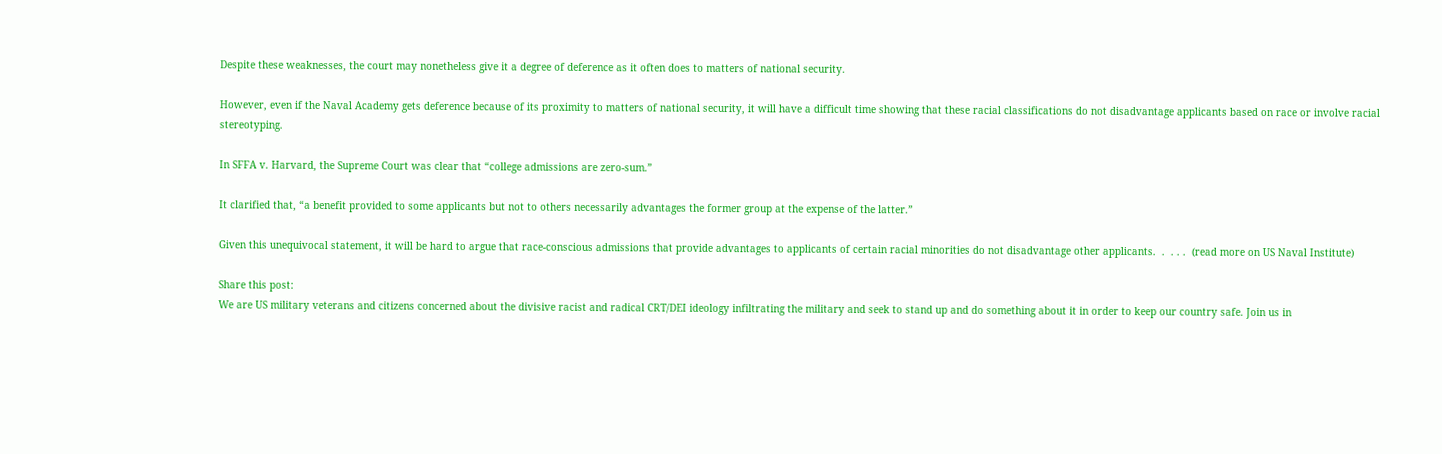Despite these weaknesses, the court may nonetheless give it a degree of deference as it often does to matters of national security.

However, even if the Naval Academy gets deference because of its proximity to matters of national security, it will have a difficult time showing that these racial classifications do not disadvantage applicants based on race or involve racial stereotyping.

In SFFA v. Harvard, the Supreme Court was clear that “college admissions are zero-sum.”

It clarified that, “a benefit provided to some applicants but not to others necessarily advantages the former group at the expense of the latter.”

Given this unequivocal statement, it will be hard to argue that race-conscious admissions that provide advantages to applicants of certain racial minorities do not disadvantage other applicants.  .  . . .  (read more on US Naval Institute)

Share this post:
We are US military veterans and citizens concerned about the divisive racist and radical CRT/DEI ideology infiltrating the military and seek to stand up and do something about it in order to keep our country safe. Join us in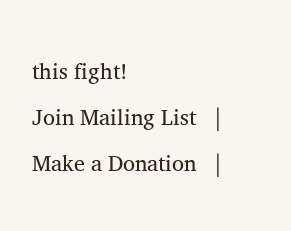this fight!
Join Mailing List   |   Make a Donation   |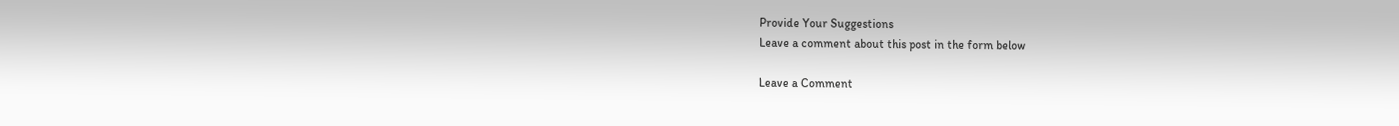Provide Your Suggestions
Leave a comment about this post in the form below

Leave a Comment